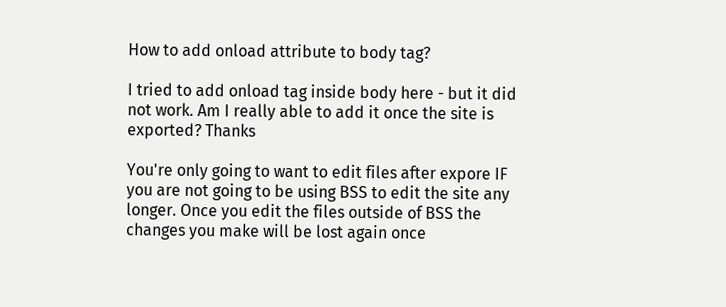How to add onload attribute to body tag?

I tried to add onload tag inside body here - but it did not work. Am I really able to add it once the site is exported? Thanks

You're only going to want to edit files after expore IF you are not going to be using BSS to edit the site any longer. Once you edit the files outside of BSS the changes you make will be lost again once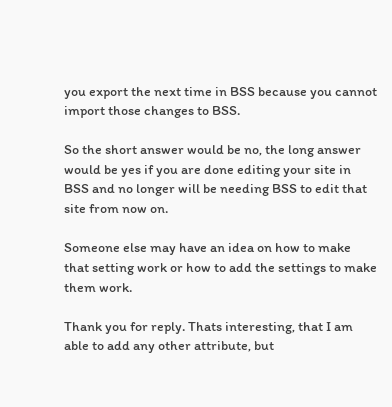you export the next time in BSS because you cannot import those changes to BSS.

So the short answer would be no, the long answer would be yes if you are done editing your site in BSS and no longer will be needing BSS to edit that site from now on.

Someone else may have an idea on how to make that setting work or how to add the settings to make them work.

Thank you for reply. Thats interesting, that I am able to add any other attribute, but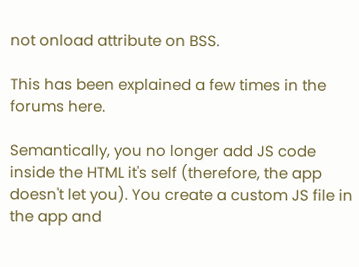not onload attribute on BSS.

This has been explained a few times in the forums here.

Semantically, you no longer add JS code inside the HTML it's self (therefore, the app doesn't let you). You create a custom JS file in the app and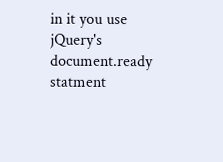in it you use jQuery's document.ready statment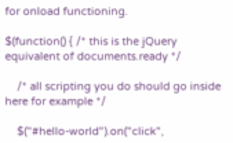for onload functioning.

$(function() { /* this is the jQuery equivalent of documents.ready */

    /* all scripting you do should go inside here for example */

    $("#hello-world").on("click",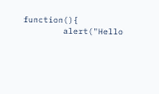function(){
        alert("Hello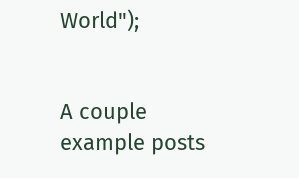World");


A couple example posts